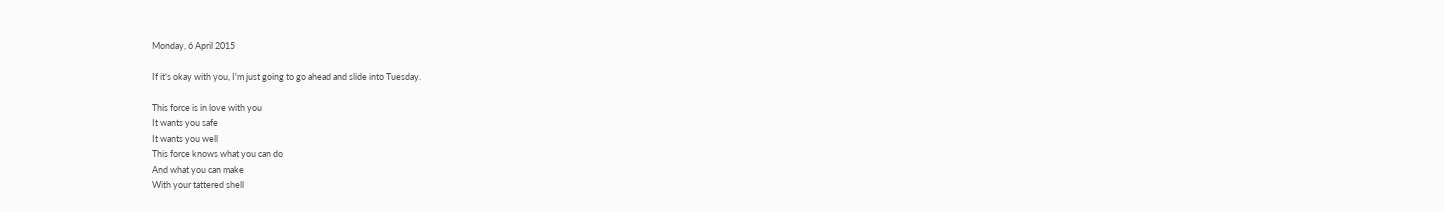Monday, 6 April 2015

If it's okay with you, I'm just going to go ahead and slide into Tuesday.

This force is in love with you
It wants you safe
It wants you well
This force knows what you can do
And what you can make
With your tattered shell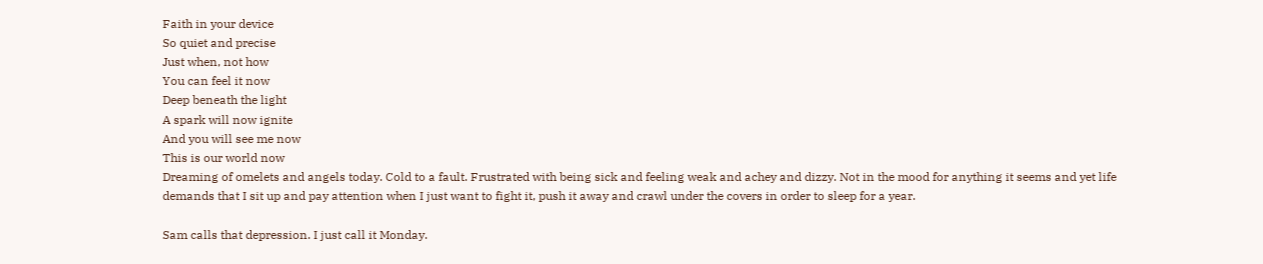Faith in your device
So quiet and precise
Just when, not how
You can feel it now
Deep beneath the light
A spark will now ignite
And you will see me now
This is our world now
Dreaming of omelets and angels today. Cold to a fault. Frustrated with being sick and feeling weak and achey and dizzy. Not in the mood for anything it seems and yet life demands that I sit up and pay attention when I just want to fight it, push it away and crawl under the covers in order to sleep for a year.

Sam calls that depression. I just call it Monday.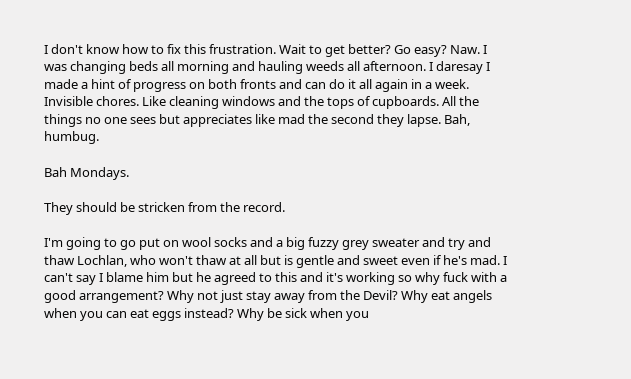I don't know how to fix this frustration. Wait to get better? Go easy? Naw. I was changing beds all morning and hauling weeds all afternoon. I daresay I made a hint of progress on both fronts and can do it all again in a week. Invisible chores. Like cleaning windows and the tops of cupboards. All the things no one sees but appreciates like mad the second they lapse. Bah, humbug.

Bah Mondays.

They should be stricken from the record.

I'm going to go put on wool socks and a big fuzzy grey sweater and try and thaw Lochlan, who won't thaw at all but is gentle and sweet even if he's mad. I can't say I blame him but he agreed to this and it's working so why fuck with a good arrangement? Why not just stay away from the Devil? Why eat angels when you can eat eggs instead? Why be sick when you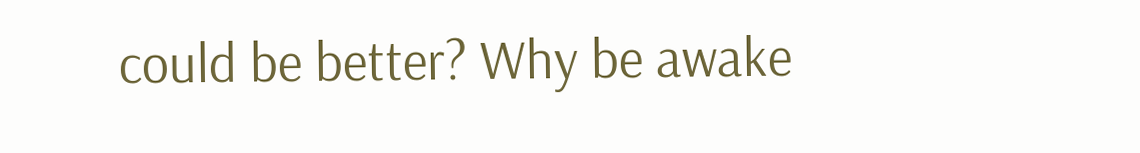could be better? Why be awake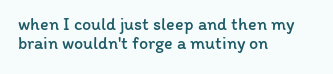when I could just sleep and then my brain wouldn't forge a mutiny on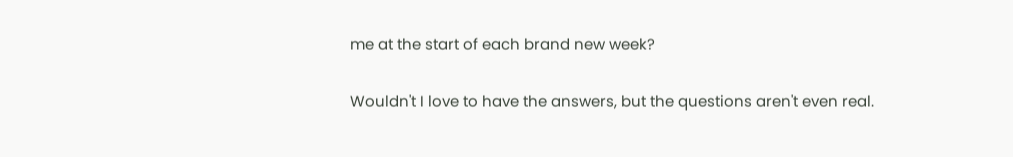me at the start of each brand new week?

Wouldn't I love to have the answers, but the questions aren't even real.